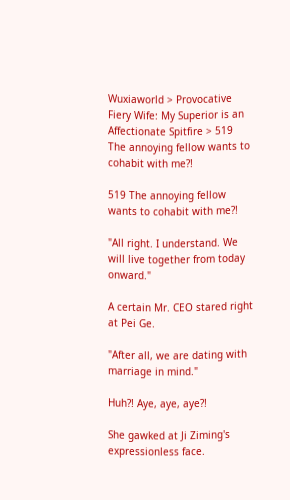Wuxiaworld > Provocative Fiery Wife: My Superior is an Affectionate Spitfire > 519 The annoying fellow wants to cohabit with me?!

519 The annoying fellow wants to cohabit with me?!

"All right. I understand. We will live together from today onward."

A certain Mr. CEO stared right at Pei Ge.

"After all, we are dating with marriage in mind."

Huh?! Aye, aye, aye?!

She gawked at Ji Ziming's expressionless face.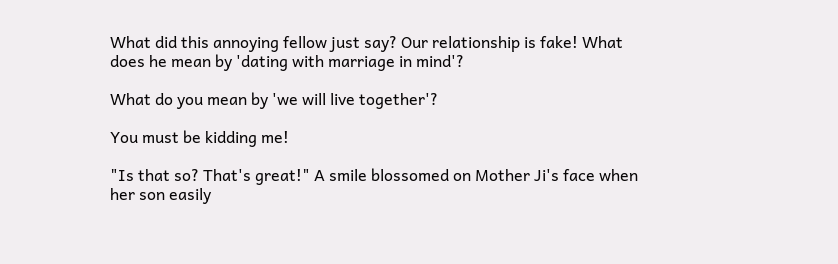What did this annoying fellow just say? Our relationship is fake! What does he mean by 'dating with marriage in mind'?

What do you mean by 'we will live together'?

You must be kidding me!

"Is that so? That's great!" A smile blossomed on Mother Ji's face when her son easily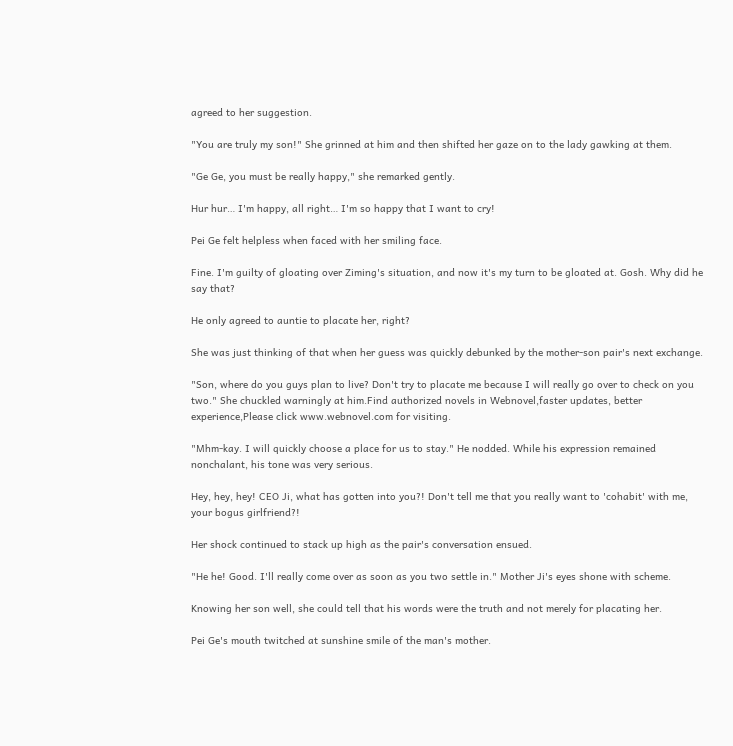agreed to her suggestion.

"You are truly my son!" She grinned at him and then shifted her gaze on to the lady gawking at them.

"Ge Ge, you must be really happy," she remarked gently.

Hur hur… I'm happy, all right… I'm so happy that I want to cry!

Pei Ge felt helpless when faced with her smiling face.

Fine. I'm guilty of gloating over Ziming's situation, and now it's my turn to be gloated at. Gosh. Why did he say that?

He only agreed to auntie to placate her, right?

She was just thinking of that when her guess was quickly debunked by the mother-son pair's next exchange.

"Son, where do you guys plan to live? Don't try to placate me because I will really go over to check on you two." She chuckled warningly at him.Find authorized novels in Webnovel,faster updates, better experience,Please click www.webnovel.com for visiting.

"Mhm-kay. I will quickly choose a place for us to stay." He nodded. While his expression remained nonchalant, his tone was very serious.

Hey, hey, hey! CEO Ji, what has gotten into you?! Don't tell me that you really want to 'cohabit' with me, your bogus girlfriend?!

Her shock continued to stack up high as the pair's conversation ensued.

"He he! Good. I'll really come over as soon as you two settle in." Mother Ji's eyes shone with scheme.

Knowing her son well, she could tell that his words were the truth and not merely for placating her.

Pei Ge's mouth twitched at sunshine smile of the man's mother.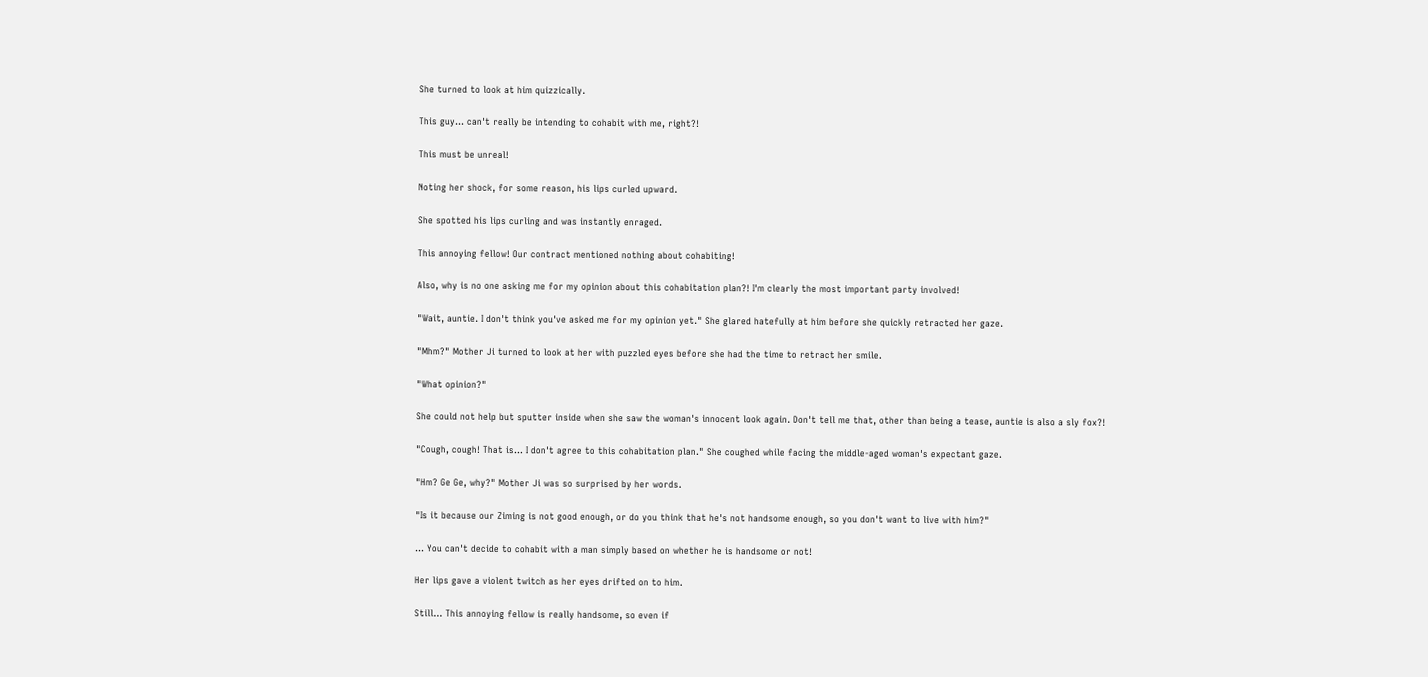She turned to look at him quizzically.

This guy… can't really be intending to cohabit with me, right?!

This must be unreal!

Noting her shock, for some reason, his lips curled upward.

She spotted his lips curling and was instantly enraged.

This annoying fellow! Our contract mentioned nothing about cohabiting!

Also, why is no one asking me for my opinion about this cohabitation plan?! I'm clearly the most important party involved!

"Wait, auntie. I don't think you've asked me for my opinion yet." She glared hatefully at him before she quickly retracted her gaze.

"Mhm?" Mother Ji turned to look at her with puzzled eyes before she had the time to retract her smile.

"What opinion?"

She could not help but sputter inside when she saw the woman's innocent look again. Don't tell me that, other than being a tease, auntie is also a sly fox?!

"Cough, cough! That is… I don't agree to this cohabitation plan." She coughed while facing the middle-aged woman's expectant gaze.

"Hm? Ge Ge, why?" Mother Ji was so surprised by her words.

"Is it because our Ziming is not good enough, or do you think that he's not handsome enough, so you don't want to live with him?"

… You can't decide to cohabit with a man simply based on whether he is handsome or not!

Her lips gave a violent twitch as her eyes drifted on to him.

Still… This annoying fellow is really handsome, so even if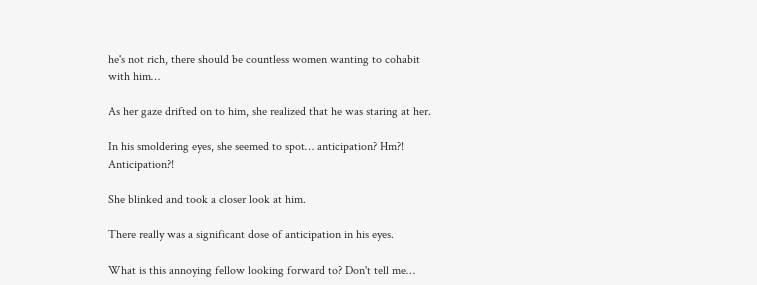he's not rich, there should be countless women wanting to cohabit with him…

As her gaze drifted on to him, she realized that he was staring at her.

In his smoldering eyes, she seemed to spot… anticipation? Hm?! Anticipation?!

She blinked and took a closer look at him.

There really was a significant dose of anticipation in his eyes.

What is this annoying fellow looking forward to? Don't tell me…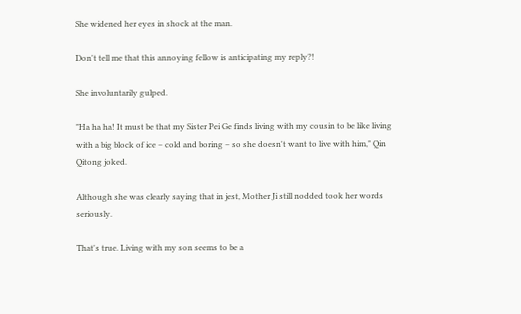She widened her eyes in shock at the man.

Don't tell me that this annoying fellow is anticipating my reply?!

She involuntarily gulped.

"Ha ha ha! It must be that my Sister Pei Ge finds living with my cousin to be like living with a big block of ice – cold and boring – so she doesn't want to live with him," Qin Qitong joked.

Although she was clearly saying that in jest, Mother Ji still nodded took her words seriously.

That's true. Living with my son seems to be a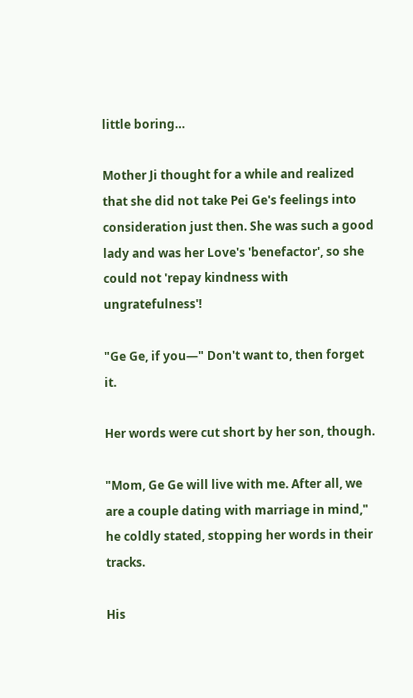little boring…

Mother Ji thought for a while and realized that she did not take Pei Ge's feelings into consideration just then. She was such a good lady and was her Love's 'benefactor', so she could not 'repay kindness with ungratefulness'!

"Ge Ge, if you—" Don't want to, then forget it.

Her words were cut short by her son, though.

"Mom, Ge Ge will live with me. After all, we are a couple dating with marriage in mind," he coldly stated, stopping her words in their tracks.

His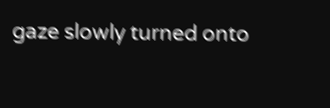gaze slowly turned onto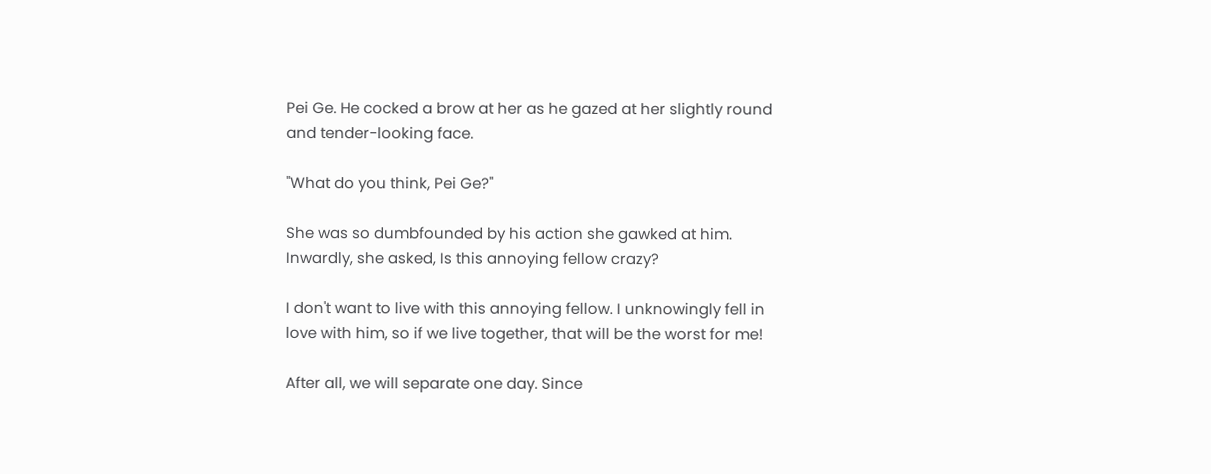Pei Ge. He cocked a brow at her as he gazed at her slightly round and tender-looking face.

"What do you think, Pei Ge?"

She was so dumbfounded by his action she gawked at him. Inwardly, she asked, Is this annoying fellow crazy?

I don't want to live with this annoying fellow. I unknowingly fell in love with him, so if we live together, that will be the worst for me!

After all, we will separate one day. Since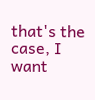that's the case, I want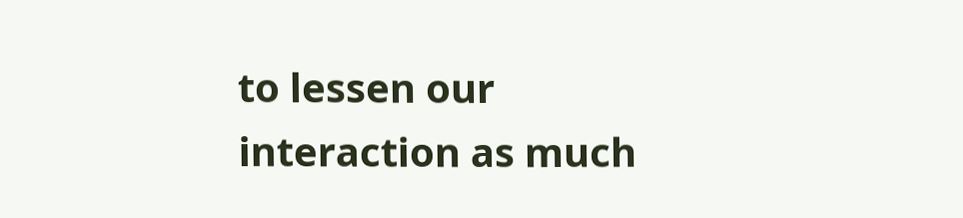to lessen our interaction as much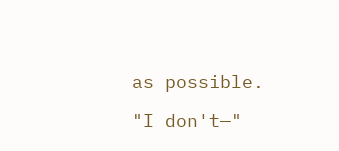as possible.

"I don't—"